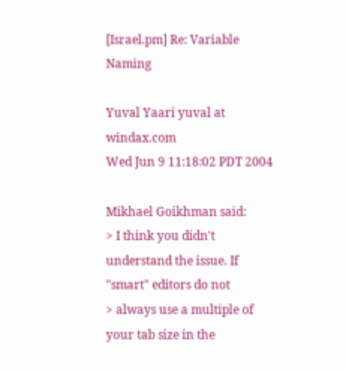[Israel.pm] Re: Variable Naming

Yuval Yaari yuval at windax.com
Wed Jun 9 11:18:02 PDT 2004

Mikhael Goikhman said:
> I think you didn't understand the issue. If "smart" editors do not
> always use a multiple of your tab size in the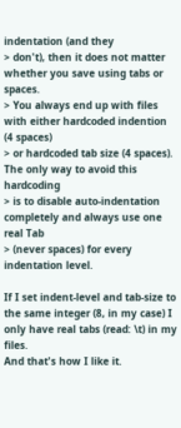indentation (and they
> don't), then it does not matter whether you save using tabs or spaces.
> You always end up with files with either hardcoded indention (4 spaces)
> or hardcoded tab size (4 spaces). The only way to avoid this hardcoding
> is to disable auto-indentation completely and always use one real Tab
> (never spaces) for every indentation level.

If I set indent-level and tab-size to the same integer (8, in my case) I
only have real tabs (read: \t) in my files.
And that's how I like it.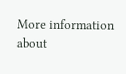More information about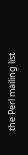the Perl mailing list